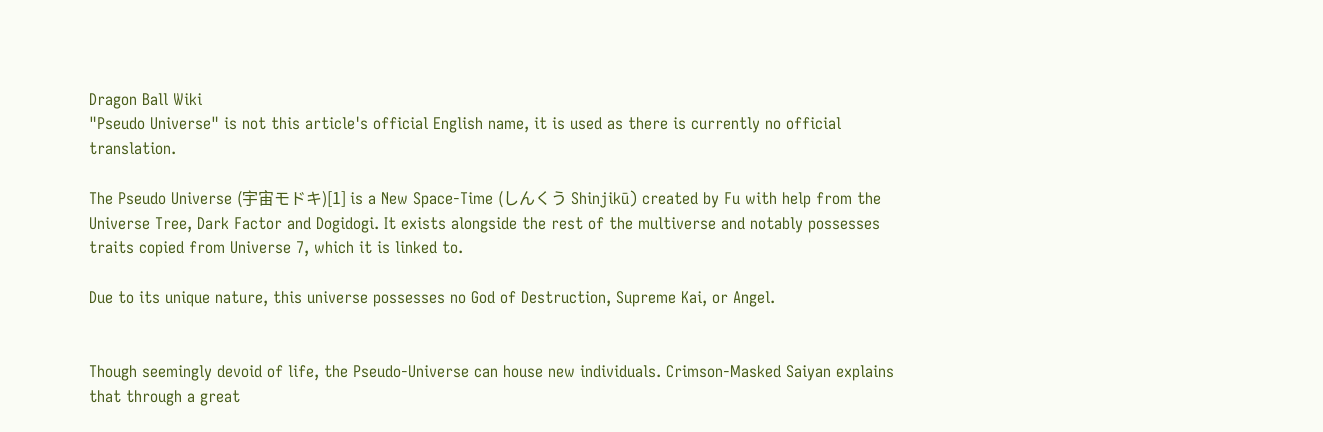Dragon Ball Wiki
"Pseudo Universe" is not this article's official English name, it is used as there is currently no official translation.

The Pseudo Universe (宇宙モドキ)[1] is a New Space-Time (しんくう Shinjikū) created by Fu with help from the Universe Tree, Dark Factor and Dogidogi. It exists alongside the rest of the multiverse and notably possesses traits copied from Universe 7, which it is linked to.

Due to its unique nature, this universe possesses no God of Destruction, Supreme Kai, or Angel.


Though seemingly devoid of life, the Pseudo-Universe can house new individuals. Crimson-Masked Saiyan explains that through a great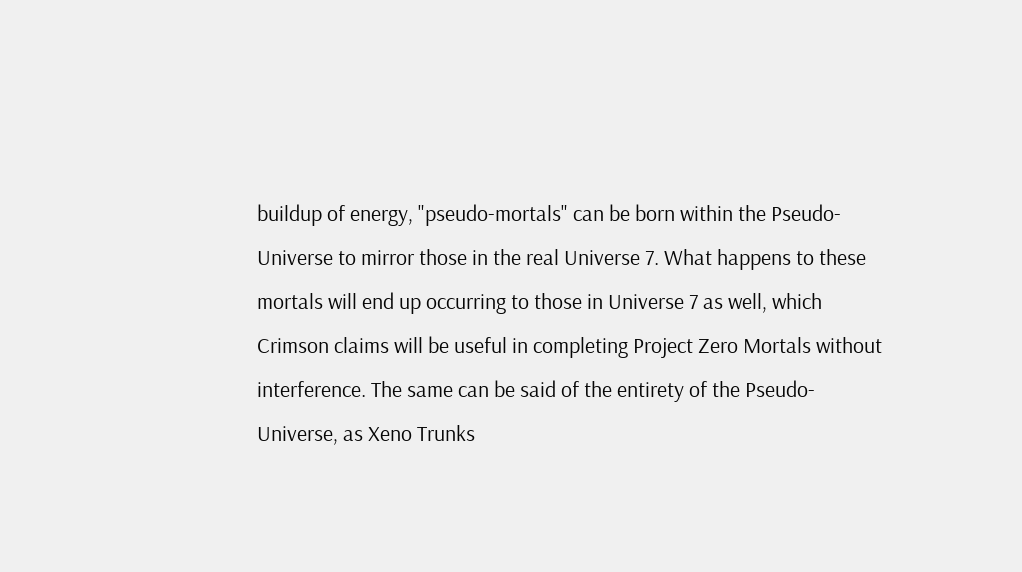buildup of energy, "pseudo-mortals" can be born within the Pseudo-Universe to mirror those in the real Universe 7. What happens to these mortals will end up occurring to those in Universe 7 as well, which Crimson claims will be useful in completing Project Zero Mortals without interference. The same can be said of the entirety of the Pseudo-Universe, as Xeno Trunks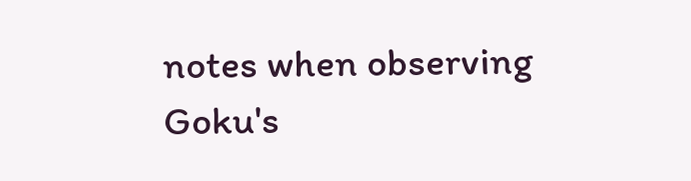notes when observing Goku's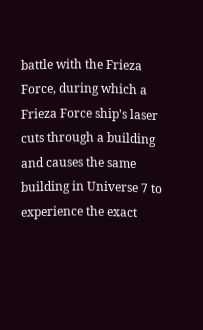battle with the Frieza Force, during which a Frieza Force ship's laser cuts through a building and causes the same building in Universe 7 to experience the exact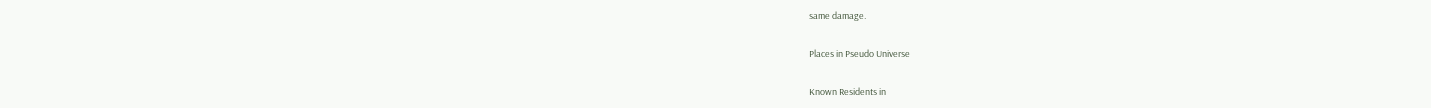same damage.

Places in Pseudo Universe

Known Residents in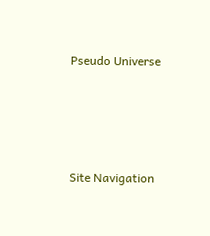Pseudo Universe




Site Navigation